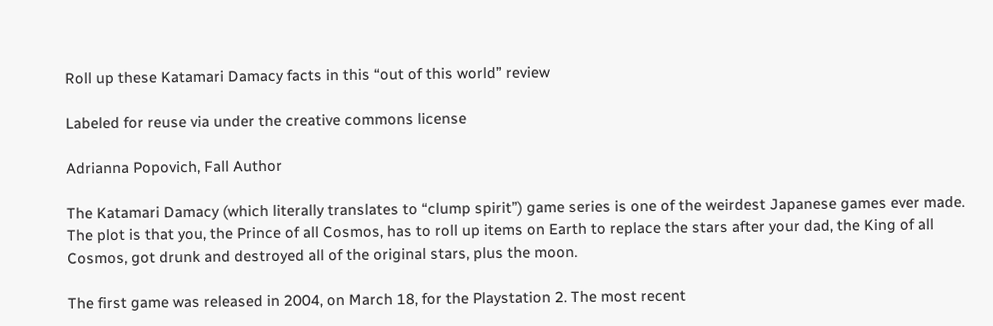Roll up these Katamari Damacy facts in this “out of this world” review

Labeled for reuse via under the creative commons license

Adrianna Popovich, Fall Author

The Katamari Damacy (which literally translates to “clump spirit”) game series is one of the weirdest Japanese games ever made. The plot is that you, the Prince of all Cosmos, has to roll up items on Earth to replace the stars after your dad, the King of all Cosmos, got drunk and destroyed all of the original stars, plus the moon.

The first game was released in 2004, on March 18, for the Playstation 2. The most recent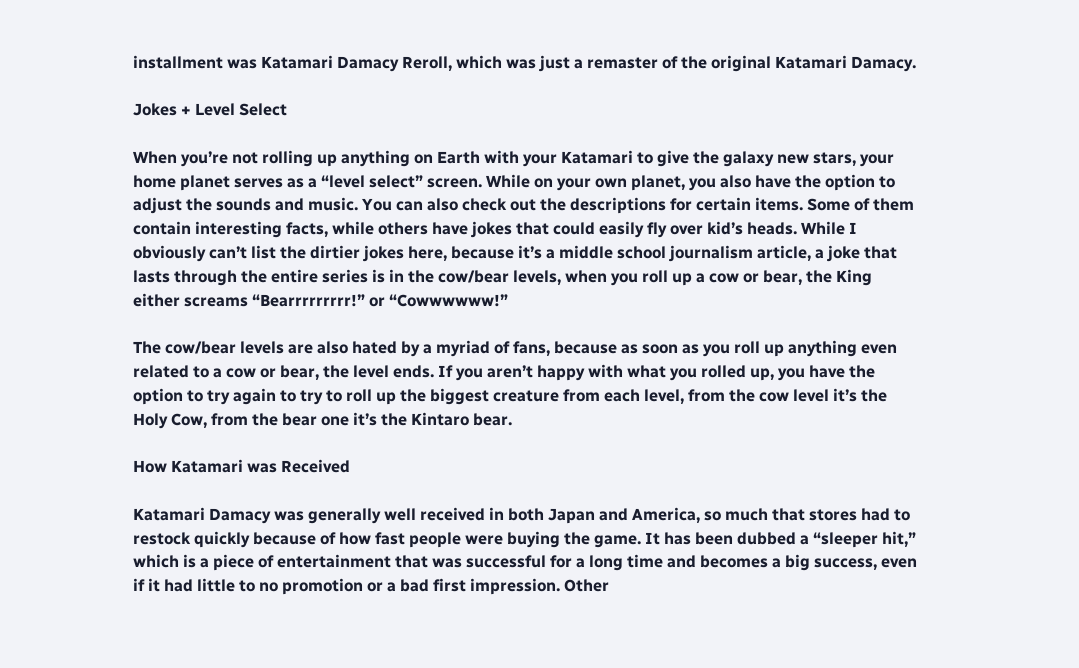installment was Katamari Damacy Reroll, which was just a remaster of the original Katamari Damacy.

Jokes + Level Select

When you’re not rolling up anything on Earth with your Katamari to give the galaxy new stars, your home planet serves as a “level select” screen. While on your own planet, you also have the option to adjust the sounds and music. You can also check out the descriptions for certain items. Some of them contain interesting facts, while others have jokes that could easily fly over kid’s heads. While I obviously can’t list the dirtier jokes here, because it’s a middle school journalism article, a joke that lasts through the entire series is in the cow/bear levels, when you roll up a cow or bear, the King either screams “Bearrrrrrrrr!” or “Cowwwwww!”

The cow/bear levels are also hated by a myriad of fans, because as soon as you roll up anything even related to a cow or bear, the level ends. If you aren’t happy with what you rolled up, you have the option to try again to try to roll up the biggest creature from each level, from the cow level it’s the Holy Cow, from the bear one it’s the Kintaro bear.

How Katamari was Received

Katamari Damacy was generally well received in both Japan and America, so much that stores had to restock quickly because of how fast people were buying the game. It has been dubbed a “sleeper hit,” which is a piece of entertainment that was successful for a long time and becomes a big success, even if it had little to no promotion or a bad first impression. Other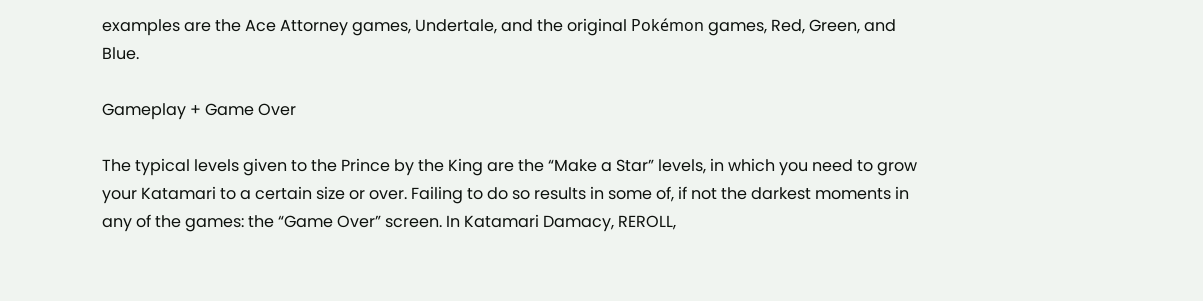examples are the Ace Attorney games, Undertale, and the original Pokémon games, Red, Green, and Blue.

Gameplay + Game Over

The typical levels given to the Prince by the King are the “Make a Star” levels, in which you need to grow your Katamari to a certain size or over. Failing to do so results in some of, if not the darkest moments in any of the games: the “Game Over” screen. In Katamari Damacy, REROLL,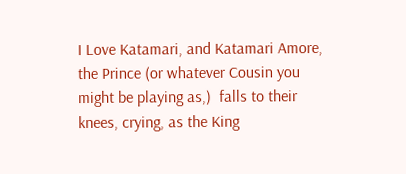I Love Katamari, and Katamari Amore, the Prince (or whatever Cousin you might be playing as,)  falls to their knees, crying, as the King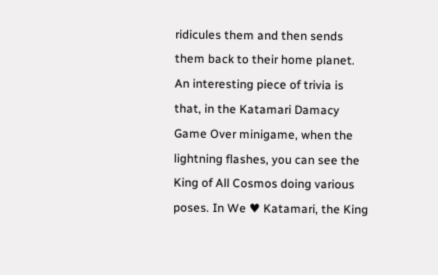ridicules them and then sends them back to their home planet. An interesting piece of trivia is that, in the Katamari Damacy Game Over minigame, when the lightning flashes, you can see the King of All Cosmos doing various poses. In We ♥ Katamari, the King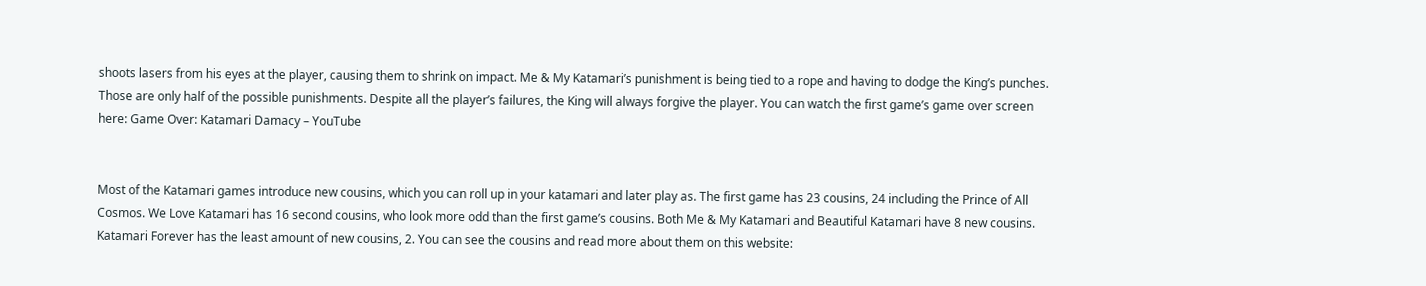shoots lasers from his eyes at the player, causing them to shrink on impact. Me & My Katamari’s punishment is being tied to a rope and having to dodge the King’s punches. Those are only half of the possible punishments. Despite all the player’s failures, the King will always forgive the player. You can watch the first game’s game over screen here: Game Over: Katamari Damacy – YouTube


Most of the Katamari games introduce new cousins, which you can roll up in your katamari and later play as. The first game has 23 cousins, 24 including the Prince of All Cosmos. We Love Katamari has 16 second cousins, who look more odd than the first game’s cousins. Both Me & My Katamari and Beautiful Katamari have 8 new cousins. Katamari Forever has the least amount of new cousins, 2. You can see the cousins and read more about them on this website: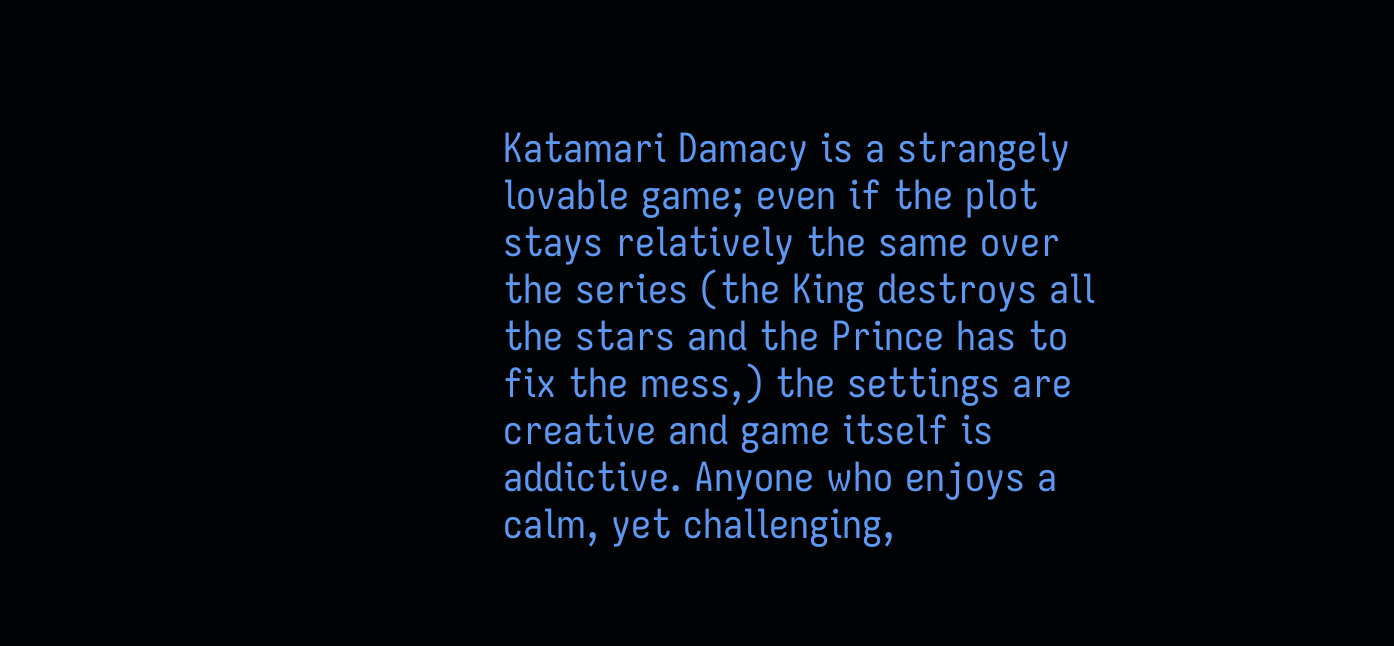Katamari Damacy is a strangely lovable game; even if the plot stays relatively the same over the series (the King destroys all the stars and the Prince has to fix the mess,) the settings are creative and game itself is addictive. Anyone who enjoys a calm, yet challenging,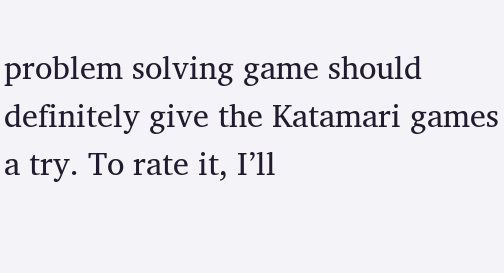problem solving game should definitely give the Katamari games a try. To rate it, I’ll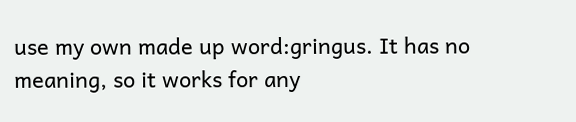use my own made up word:gringus. It has no meaning, so it works for any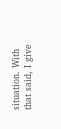situation. With that said, I give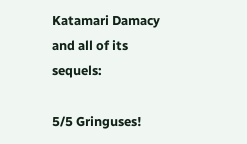Katamari Damacy and all of its sequels:

5/5 Gringuses!